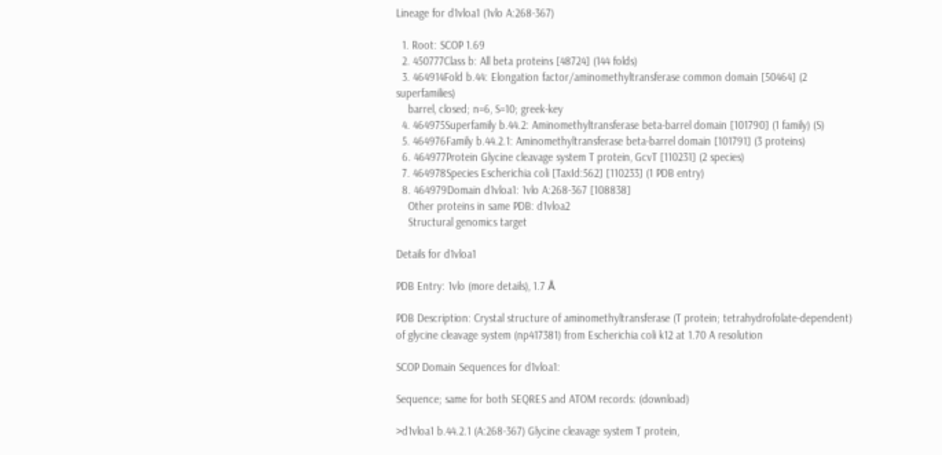Lineage for d1vloa1 (1vlo A:268-367)

  1. Root: SCOP 1.69
  2. 450777Class b: All beta proteins [48724] (144 folds)
  3. 464914Fold b.44: Elongation factor/aminomethyltransferase common domain [50464] (2 superfamilies)
    barrel, closed; n=6, S=10; greek-key
  4. 464975Superfamily b.44.2: Aminomethyltransferase beta-barrel domain [101790] (1 family) (S)
  5. 464976Family b.44.2.1: Aminomethyltransferase beta-barrel domain [101791] (3 proteins)
  6. 464977Protein Glycine cleavage system T protein, GcvT [110231] (2 species)
  7. 464978Species Escherichia coli [TaxId:562] [110233] (1 PDB entry)
  8. 464979Domain d1vloa1: 1vlo A:268-367 [108838]
    Other proteins in same PDB: d1vloa2
    Structural genomics target

Details for d1vloa1

PDB Entry: 1vlo (more details), 1.7 Å

PDB Description: Crystal structure of aminomethyltransferase (T protein; tetrahydrofolate-dependent) of glycine cleavage system (np417381) from Escherichia coli k12 at 1.70 A resolution

SCOP Domain Sequences for d1vloa1:

Sequence; same for both SEQRES and ATOM records: (download)

>d1vloa1 b.44.2.1 (A:268-367) Glycine cleavage system T protein,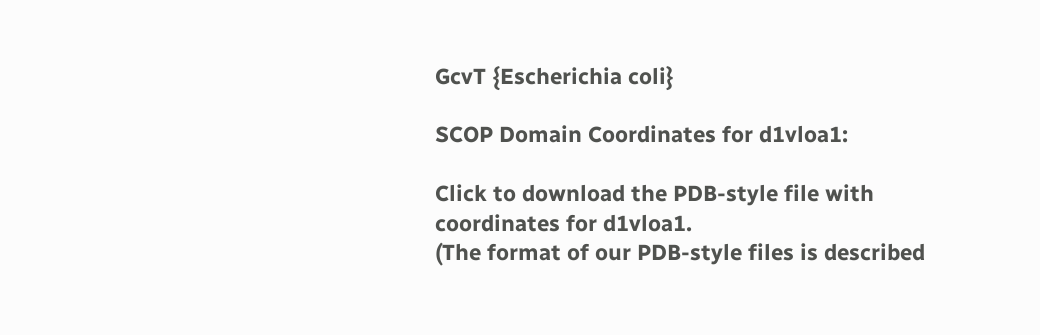GcvT {Escherichia coli}

SCOP Domain Coordinates for d1vloa1:

Click to download the PDB-style file with coordinates for d1vloa1.
(The format of our PDB-style files is described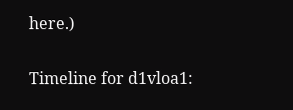here.)

Timeline for d1vloa1: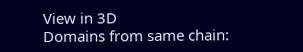View in 3D
Domains from same chain: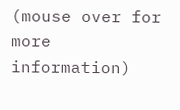(mouse over for more information)